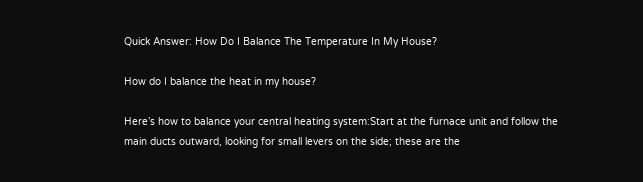Quick Answer: How Do I Balance The Temperature In My House?

How do I balance the heat in my house?

Here’s how to balance your central heating system:Start at the furnace unit and follow the main ducts outward, looking for small levers on the side; these are the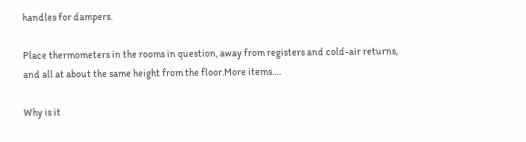handles for dampers.

Place thermometers in the rooms in question, away from registers and cold-air returns, and all at about the same height from the floor.More items….

Why is it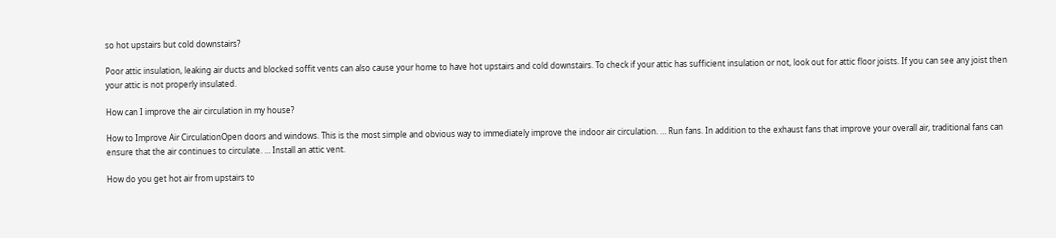so hot upstairs but cold downstairs?

Poor attic insulation, leaking air ducts and blocked soffit vents can also cause your home to have hot upstairs and cold downstairs. To check if your attic has sufficient insulation or not, look out for attic floor joists. If you can see any joist then your attic is not properly insulated.

How can I improve the air circulation in my house?

How to Improve Air CirculationOpen doors and windows. This is the most simple and obvious way to immediately improve the indoor air circulation. … Run fans. In addition to the exhaust fans that improve your overall air, traditional fans can ensure that the air continues to circulate. … Install an attic vent.

How do you get hot air from upstairs to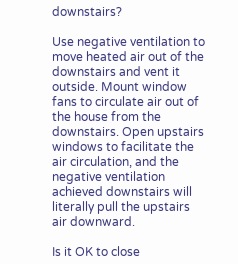downstairs?

Use negative ventilation to move heated air out of the downstairs and vent it outside. Mount window fans to circulate air out of the house from the downstairs. Open upstairs windows to facilitate the air circulation, and the negative ventilation achieved downstairs will literally pull the upstairs air downward.

Is it OK to close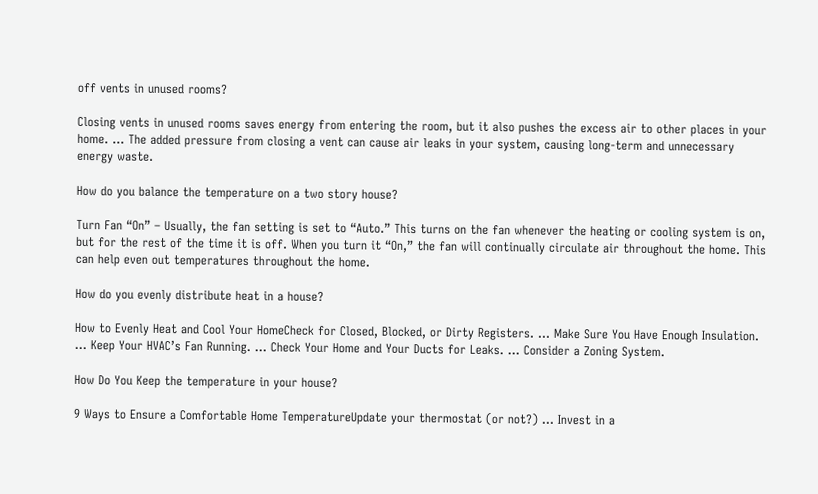off vents in unused rooms?

Closing vents in unused rooms saves energy from entering the room, but it also pushes the excess air to other places in your home. … The added pressure from closing a vent can cause air leaks in your system, causing long-term and unnecessary energy waste.

How do you balance the temperature on a two story house?

Turn Fan “On” – Usually, the fan setting is set to “Auto.” This turns on the fan whenever the heating or cooling system is on, but for the rest of the time it is off. When you turn it “On,” the fan will continually circulate air throughout the home. This can help even out temperatures throughout the home.

How do you evenly distribute heat in a house?

How to Evenly Heat and Cool Your HomeCheck for Closed, Blocked, or Dirty Registers. … Make Sure You Have Enough Insulation. … Keep Your HVAC’s Fan Running. … Check Your Home and Your Ducts for Leaks. … Consider a Zoning System.

How Do You Keep the temperature in your house?

9 Ways to Ensure a Comfortable Home TemperatureUpdate your thermostat (or not?) … Invest in a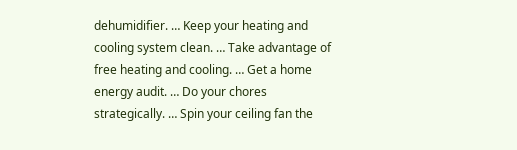dehumidifier. … Keep your heating and cooling system clean. … Take advantage of free heating and cooling. … Get a home energy audit. … Do your chores strategically. … Spin your ceiling fan the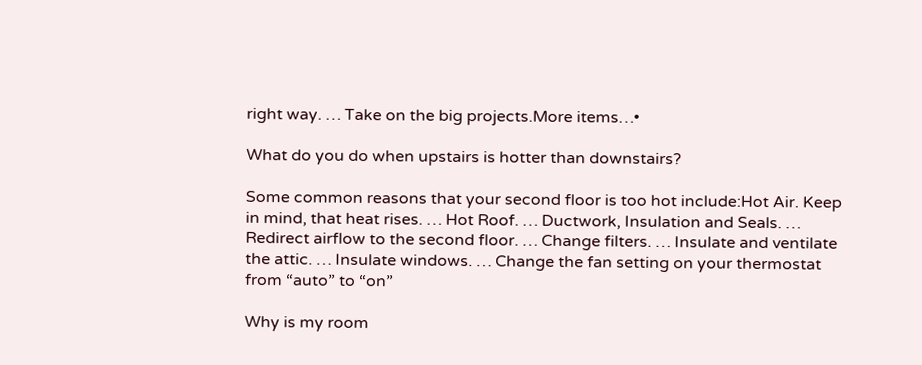right way. … Take on the big projects.More items…•

What do you do when upstairs is hotter than downstairs?

Some common reasons that your second floor is too hot include:Hot Air. Keep in mind, that heat rises. … Hot Roof. … Ductwork, Insulation and Seals. … Redirect airflow to the second floor. … Change filters. … Insulate and ventilate the attic. … Insulate windows. … Change the fan setting on your thermostat from “auto” to “on”

Why is my room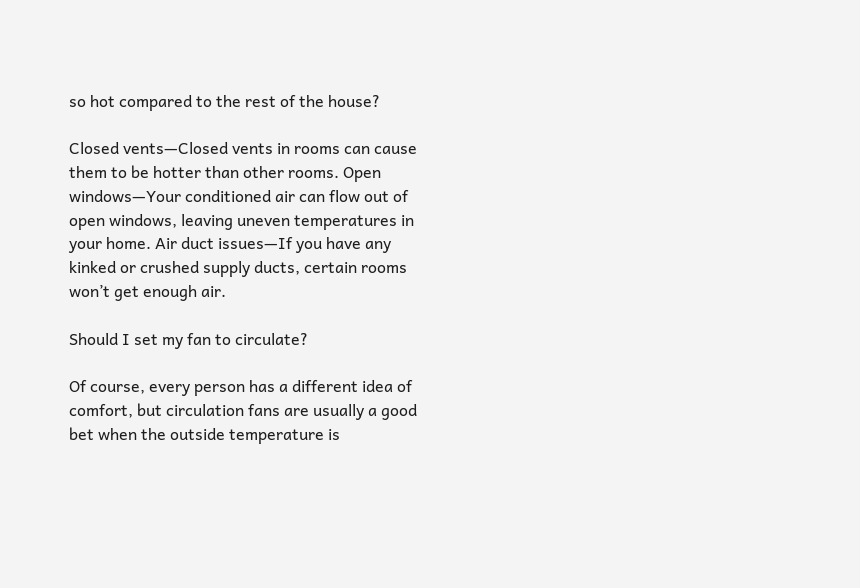so hot compared to the rest of the house?

Closed vents—Closed vents in rooms can cause them to be hotter than other rooms. Open windows—Your conditioned air can flow out of open windows, leaving uneven temperatures in your home. Air duct issues—If you have any kinked or crushed supply ducts, certain rooms won’t get enough air.

Should I set my fan to circulate?

Of course, every person has a different idea of comfort, but circulation fans are usually a good bet when the outside temperature is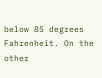below 85 degrees Fahrenheit. On the other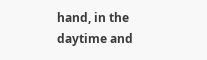hand, in the daytime and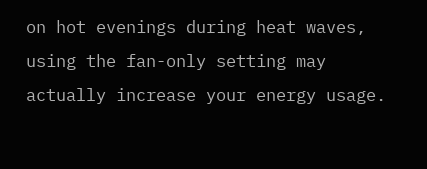on hot evenings during heat waves, using the fan-only setting may actually increase your energy usage.